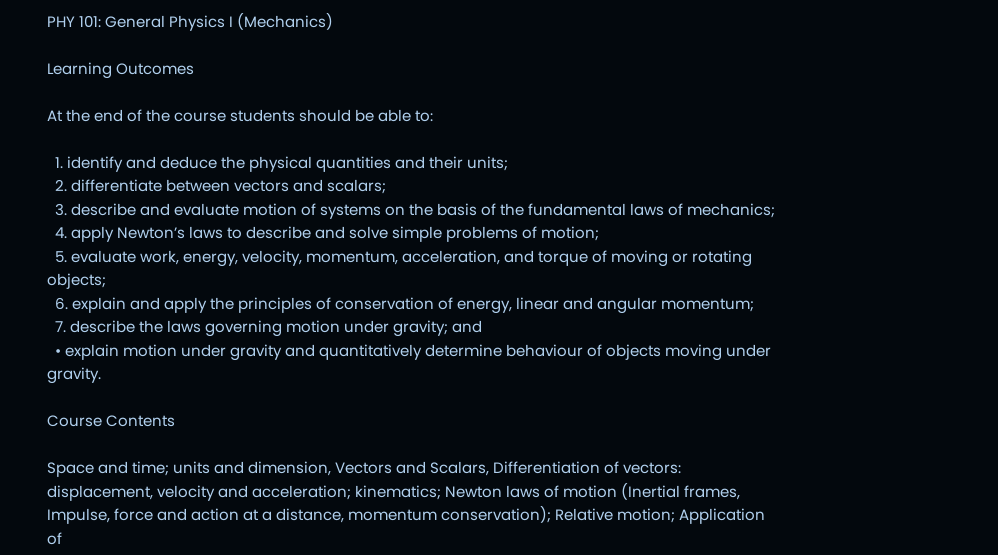PHY 101: General Physics I (Mechanics)

Learning Outcomes

At the end of the course students should be able to:

  1. identify and deduce the physical quantities and their units;
  2. differentiate between vectors and scalars;
  3. describe and evaluate motion of systems on the basis of the fundamental laws of mechanics;
  4. apply Newton’s laws to describe and solve simple problems of motion;
  5. evaluate work, energy, velocity, momentum, acceleration, and torque of moving or rotating objects;
  6. explain and apply the principles of conservation of energy, linear and angular momentum;
  7. describe the laws governing motion under gravity; and
  • explain motion under gravity and quantitatively determine behaviour of objects moving under gravity.

Course Contents

Space and time; units and dimension, Vectors and Scalars, Differentiation of vectors: displacement, velocity and acceleration; kinematics; Newton laws of motion (Inertial frames, Impulse, force and action at a distance, momentum conservation); Relative motion; Application of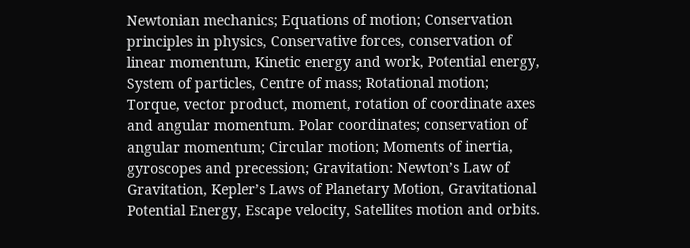Newtonian mechanics; Equations of motion; Conservation principles in physics, Conservative forces, conservation of linear momentum, Kinetic energy and work, Potential energy, System of particles, Centre of mass; Rotational motion; Torque, vector product, moment, rotation of coordinate axes and angular momentum. Polar coordinates; conservation of angular momentum; Circular motion; Moments of inertia, gyroscopes and precession; Gravitation: Newton’s Law of Gravitation, Kepler’s Laws of Planetary Motion, Gravitational Potential Energy, Escape velocity, Satellites motion and orbits.